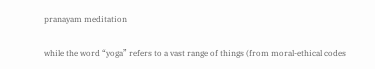pranayam meditation

while the word “yoga” refers to a vast range of things (from moral-ethical codes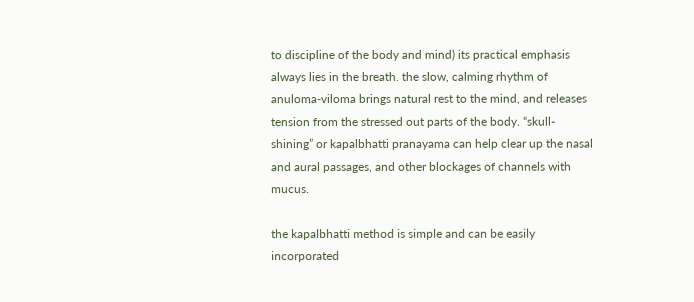to discipline of the body and mind) its practical emphasis always lies in the breath. the slow, calming rhythm of anuloma-viloma brings natural rest to the mind, and releases tension from the stressed out parts of the body. “skull-shining” or kapalbhatti pranayama can help clear up the nasal and aural passages, and other blockages of channels with mucus.

the kapalbhatti method is simple and can be easily incorporated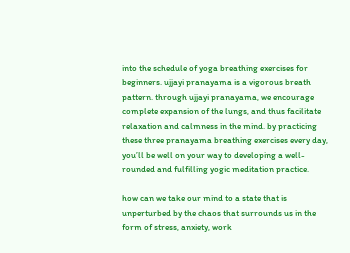into the schedule of yoga breathing exercises for beginners. ujjayi pranayama is a vigorous breath pattern. through ujjayi pranayama, we encourage complete expansion of the lungs, and thus facilitate relaxation and calmness in the mind. by practicing these three pranayama breathing exercises every day, you’ll be well on your way to developing a well-rounded and fulfilling yogic meditation practice.

how can we take our mind to a state that is unperturbed by the chaos that surrounds us in the form of stress, anxiety, work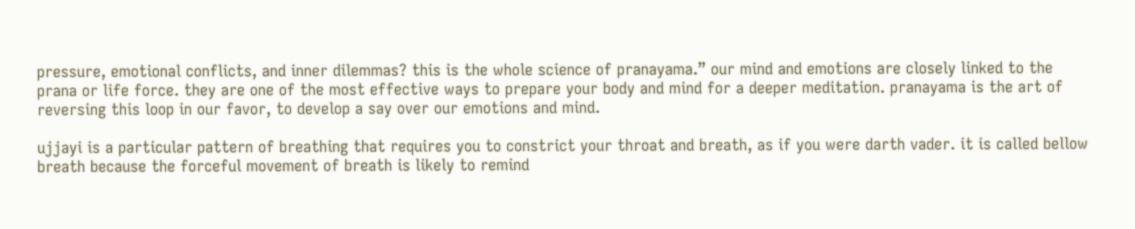pressure, emotional conflicts, and inner dilemmas? this is the whole science of pranayama.” our mind and emotions are closely linked to the prana or life force. they are one of the most effective ways to prepare your body and mind for a deeper meditation. pranayama is the art of reversing this loop in our favor, to develop a say over our emotions and mind.

ujjayi is a particular pattern of breathing that requires you to constrict your throat and breath, as if you were darth vader. it is called bellow breath because the forceful movement of breath is likely to remind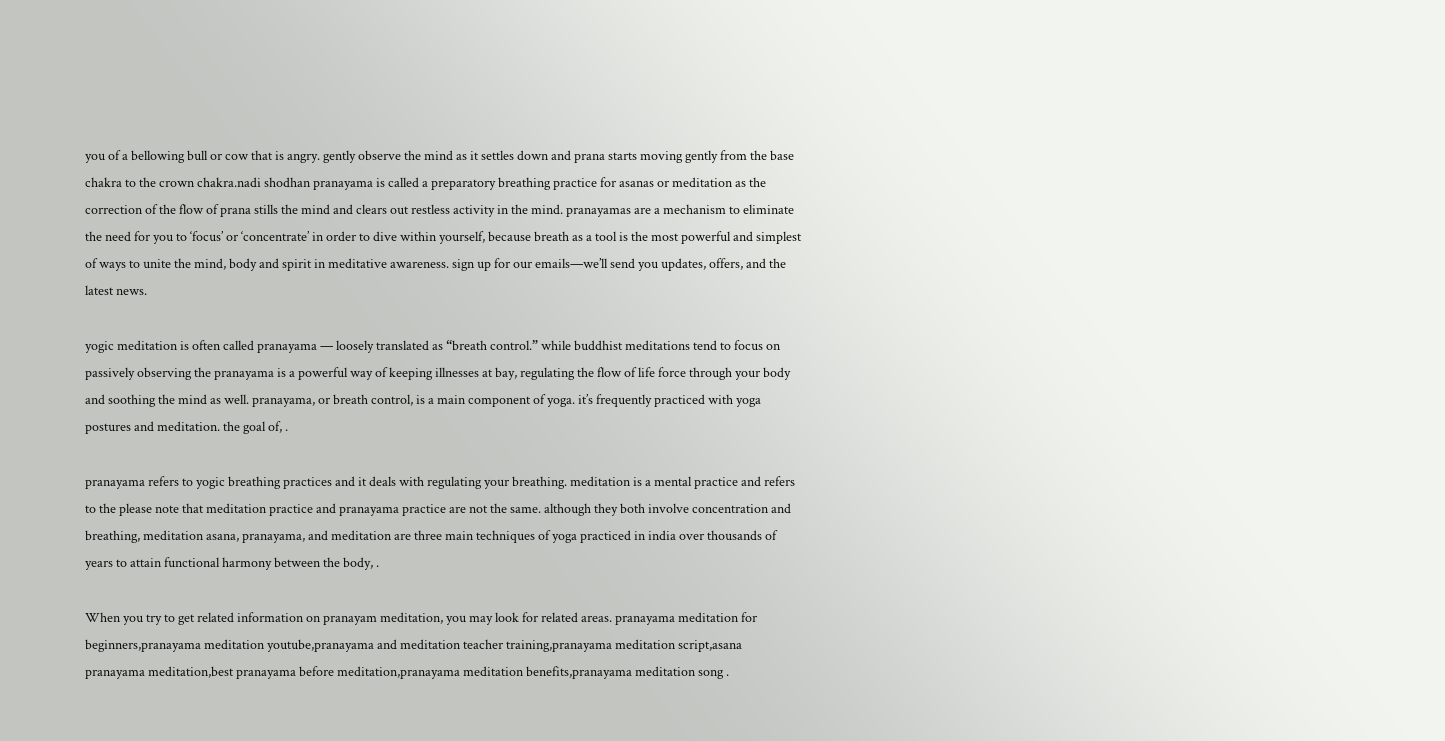you of a bellowing bull or cow that is angry. gently observe the mind as it settles down and prana starts moving gently from the base chakra to the crown chakra.nadi shodhan pranayama is called a preparatory breathing practice for asanas or meditation as the correction of the flow of prana stills the mind and clears out restless activity in the mind. pranayamas are a mechanism to eliminate the need for you to ‘focus’ or ‘concentrate’ in order to dive within yourself, because breath as a tool is the most powerful and simplest of ways to unite the mind, body and spirit in meditative awareness. sign up for our emails—we’ll send you updates, offers, and the latest news.

yogic meditation is often called pranayama — loosely translated as “breath control.” while buddhist meditations tend to focus on passively observing the pranayama is a powerful way of keeping illnesses at bay, regulating the flow of life force through your body and soothing the mind as well. pranayama, or breath control, is a main component of yoga. it’s frequently practiced with yoga postures and meditation. the goal of, .

pranayama refers to yogic breathing practices and it deals with regulating your breathing. meditation is a mental practice and refers to the please note that meditation practice and pranayama practice are not the same. although they both involve concentration and breathing, meditation asana, pranayama, and meditation are three main techniques of yoga practiced in india over thousands of years to attain functional harmony between the body, .

When you try to get related information on pranayam meditation, you may look for related areas. pranayama meditation for beginners,pranayama meditation youtube,pranayama and meditation teacher training,pranayama meditation script,asana pranayama meditation,best pranayama before meditation,pranayama meditation benefits,pranayama meditation song .